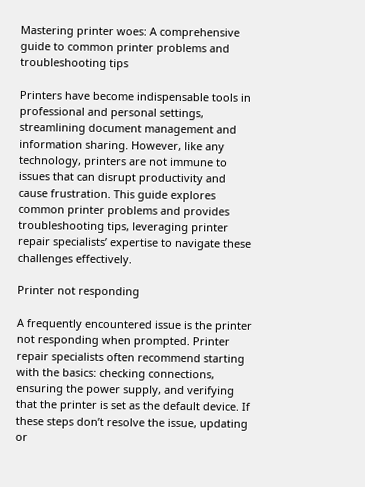Mastering printer woes: A comprehensive guide to common printer problems and troubleshooting tips

Printers have become indispensable tools in professional and personal settings, streamlining document management and information sharing. However, like any technology, printers are not immune to issues that can disrupt productivity and cause frustration. This guide explores common printer problems and provides troubleshooting tips, leveraging printer repair specialists’ expertise to navigate these challenges effectively.

Printer not responding

A frequently encountered issue is the printer not responding when prompted. Printer repair specialists often recommend starting with the basics: checking connections, ensuring the power supply, and verifying that the printer is set as the default device. If these steps don’t resolve the issue, updating or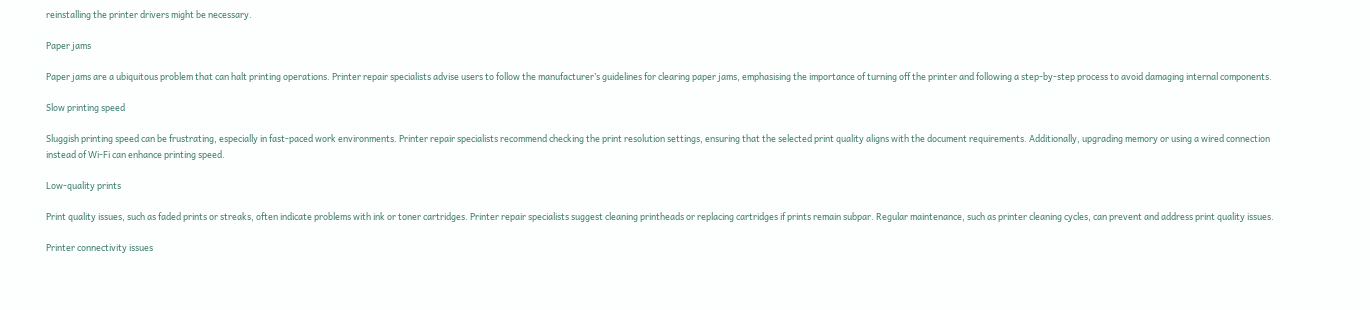reinstalling the printer drivers might be necessary.

Paper jams

Paper jams are a ubiquitous problem that can halt printing operations. Printer repair specialists advise users to follow the manufacturer’s guidelines for clearing paper jams, emphasising the importance of turning off the printer and following a step-by-step process to avoid damaging internal components.

Slow printing speed

Sluggish printing speed can be frustrating, especially in fast-paced work environments. Printer repair specialists recommend checking the print resolution settings, ensuring that the selected print quality aligns with the document requirements. Additionally, upgrading memory or using a wired connection instead of Wi-Fi can enhance printing speed.

Low-quality prints

Print quality issues, such as faded prints or streaks, often indicate problems with ink or toner cartridges. Printer repair specialists suggest cleaning printheads or replacing cartridges if prints remain subpar. Regular maintenance, such as printer cleaning cycles, can prevent and address print quality issues.

Printer connectivity issues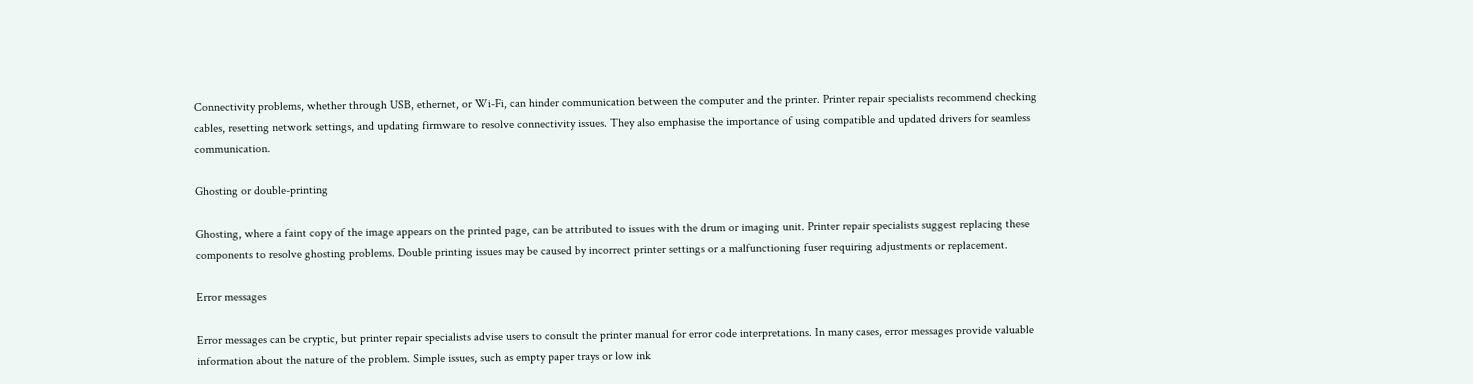Connectivity problems, whether through USB, ethernet, or Wi-Fi, can hinder communication between the computer and the printer. Printer repair specialists recommend checking cables, resetting network settings, and updating firmware to resolve connectivity issues. They also emphasise the importance of using compatible and updated drivers for seamless communication.

Ghosting or double-printing

Ghosting, where a faint copy of the image appears on the printed page, can be attributed to issues with the drum or imaging unit. Printer repair specialists suggest replacing these components to resolve ghosting problems. Double printing issues may be caused by incorrect printer settings or a malfunctioning fuser requiring adjustments or replacement.

Error messages

Error messages can be cryptic, but printer repair specialists advise users to consult the printer manual for error code interpretations. In many cases, error messages provide valuable information about the nature of the problem. Simple issues, such as empty paper trays or low ink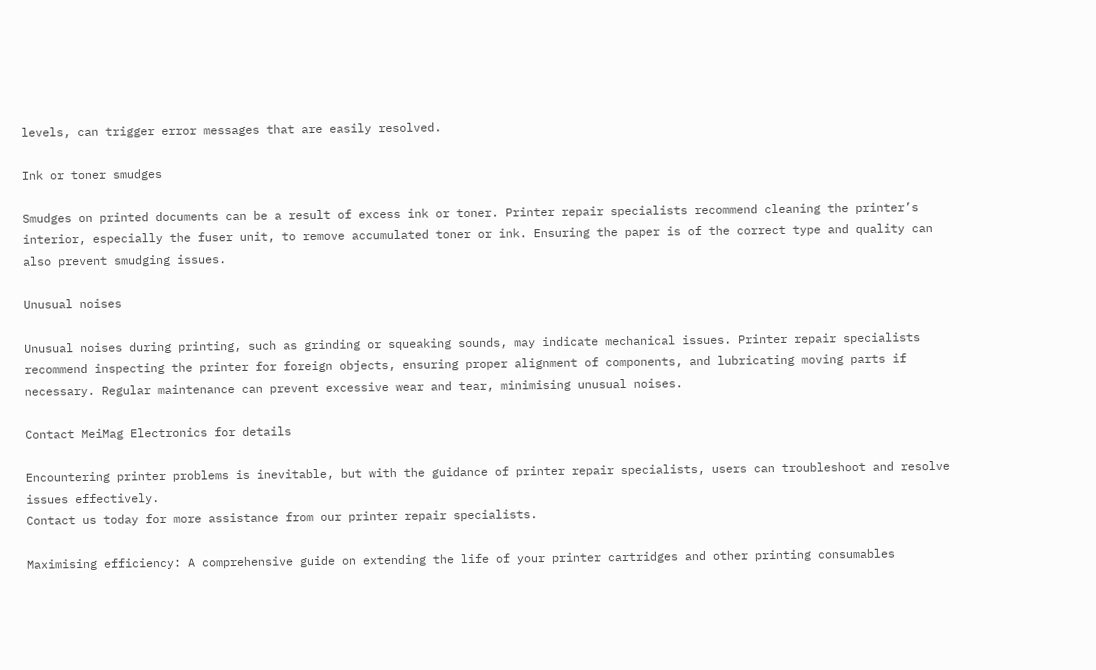levels, can trigger error messages that are easily resolved.

Ink or toner smudges

Smudges on printed documents can be a result of excess ink or toner. Printer repair specialists recommend cleaning the printer’s interior, especially the fuser unit, to remove accumulated toner or ink. Ensuring the paper is of the correct type and quality can also prevent smudging issues.

Unusual noises

Unusual noises during printing, such as grinding or squeaking sounds, may indicate mechanical issues. Printer repair specialists recommend inspecting the printer for foreign objects, ensuring proper alignment of components, and lubricating moving parts if necessary. Regular maintenance can prevent excessive wear and tear, minimising unusual noises.

Contact MeiMag Electronics for details

Encountering printer problems is inevitable, but with the guidance of printer repair specialists, users can troubleshoot and resolve issues effectively.
Contact us today for more assistance from our printer repair specialists.

Maximising efficiency: A comprehensive guide on extending the life of your printer cartridges and other printing consumables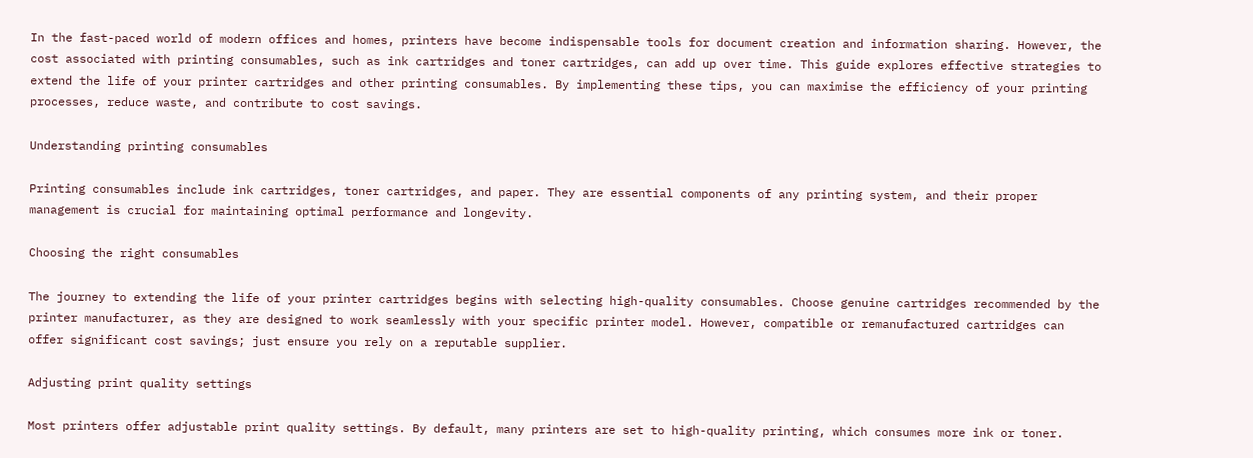In the fast-paced world of modern offices and homes, printers have become indispensable tools for document creation and information sharing. However, the cost associated with printing consumables, such as ink cartridges and toner cartridges, can add up over time. This guide explores effective strategies to extend the life of your printer cartridges and other printing consumables. By implementing these tips, you can maximise the efficiency of your printing processes, reduce waste, and contribute to cost savings.

Understanding printing consumables

Printing consumables include ink cartridges, toner cartridges, and paper. They are essential components of any printing system, and their proper management is crucial for maintaining optimal performance and longevity.

Choosing the right consumables

The journey to extending the life of your printer cartridges begins with selecting high-quality consumables. Choose genuine cartridges recommended by the printer manufacturer, as they are designed to work seamlessly with your specific printer model. However, compatible or remanufactured cartridges can offer significant cost savings; just ensure you rely on a reputable supplier.

Adjusting print quality settings

Most printers offer adjustable print quality settings. By default, many printers are set to high-quality printing, which consumes more ink or toner.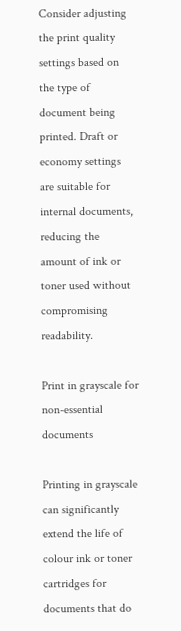Consider adjusting the print quality settings based on the type of document being printed. Draft or economy settings are suitable for internal documents, reducing the amount of ink or toner used without compromising readability.

Print in grayscale for non-essential documents

Printing in grayscale can significantly extend the life of colour ink or toner cartridges for documents that do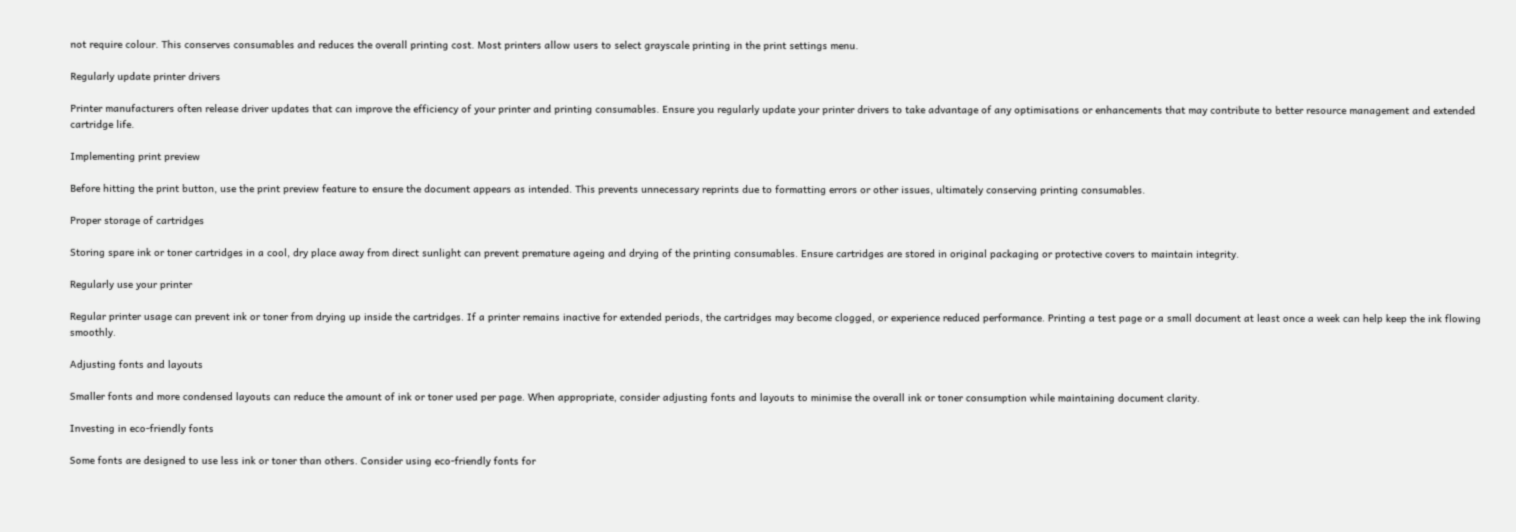not require colour. This conserves consumables and reduces the overall printing cost. Most printers allow users to select grayscale printing in the print settings menu.

Regularly update printer drivers

Printer manufacturers often release driver updates that can improve the efficiency of your printer and printing consumables. Ensure you regularly update your printer drivers to take advantage of any optimisations or enhancements that may contribute to better resource management and extended cartridge life.

Implementing print preview

Before hitting the print button, use the print preview feature to ensure the document appears as intended. This prevents unnecessary reprints due to formatting errors or other issues, ultimately conserving printing consumables.

Proper storage of cartridges

Storing spare ink or toner cartridges in a cool, dry place away from direct sunlight can prevent premature ageing and drying of the printing consumables. Ensure cartridges are stored in original packaging or protective covers to maintain integrity.

Regularly use your printer

Regular printer usage can prevent ink or toner from drying up inside the cartridges. If a printer remains inactive for extended periods, the cartridges may become clogged, or experience reduced performance. Printing a test page or a small document at least once a week can help keep the ink flowing smoothly.

Adjusting fonts and layouts

Smaller fonts and more condensed layouts can reduce the amount of ink or toner used per page. When appropriate, consider adjusting fonts and layouts to minimise the overall ink or toner consumption while maintaining document clarity.

Investing in eco-friendly fonts

Some fonts are designed to use less ink or toner than others. Consider using eco-friendly fonts for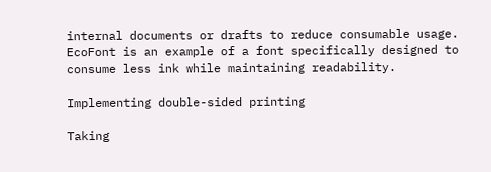internal documents or drafts to reduce consumable usage. EcoFont is an example of a font specifically designed to consume less ink while maintaining readability.

Implementing double-sided printing

Taking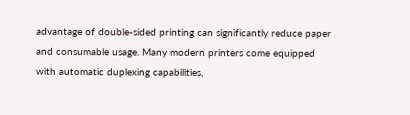advantage of double-sided printing can significantly reduce paper and consumable usage. Many modern printers come equipped with automatic duplexing capabilities,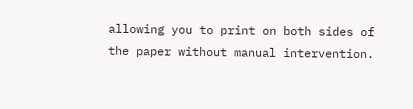allowing you to print on both sides of the paper without manual intervention.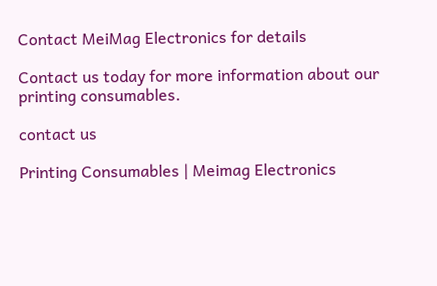Contact MeiMag Electronics for details

Contact us today for more information about our printing consumables.

contact us

Printing Consumables | Meimag Electronics